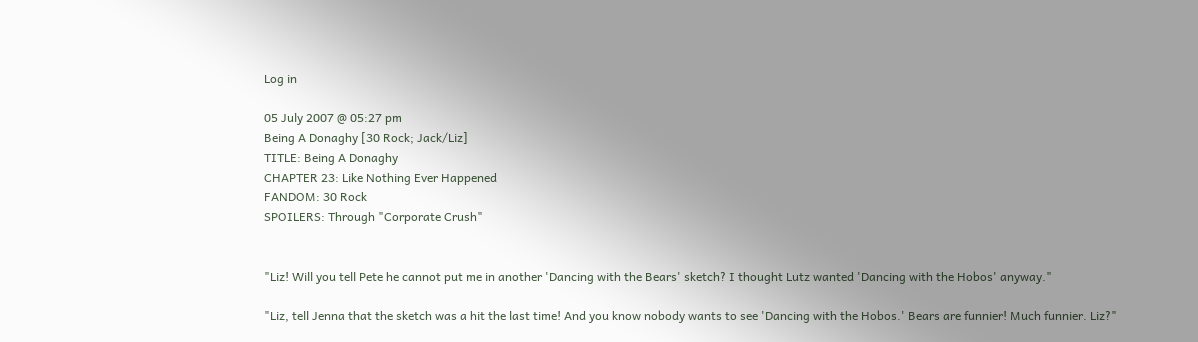Log in

05 July 2007 @ 05:27 pm
Being A Donaghy [30 Rock; Jack/Liz]
TITLE: Being A Donaghy
CHAPTER 23: Like Nothing Ever Happened
FANDOM: 30 Rock
SPOILERS: Through "Corporate Crush"


"Liz! Will you tell Pete he cannot put me in another 'Dancing with the Bears' sketch? I thought Lutz wanted 'Dancing with the Hobos' anyway."

"Liz, tell Jenna that the sketch was a hit the last time! And you know nobody wants to see 'Dancing with the Hobos.' Bears are funnier! Much funnier. Liz?"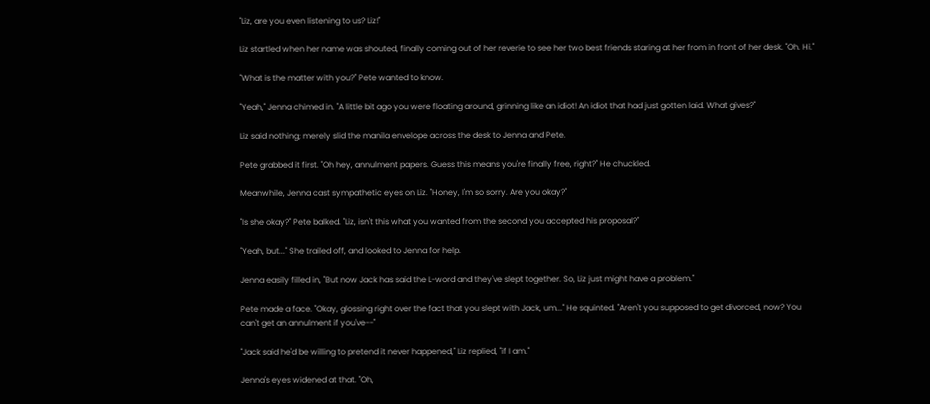"Liz, are you even listening to us? Liz!"

Liz startled when her name was shouted, finally coming out of her reverie to see her two best friends staring at her from in front of her desk. "Oh. Hi."

"What is the matter with you?" Pete wanted to know.

"Yeah," Jenna chimed in. "A little bit ago you were floating around, grinning like an idiot! An idiot that had just gotten laid. What gives?"

Liz said nothing; merely slid the manila envelope across the desk to Jenna and Pete.

Pete grabbed it first. "Oh hey, annulment papers. Guess this means you're finally free, right?" He chuckled.

Meanwhile, Jenna cast sympathetic eyes on Liz. "Honey, I'm so sorry. Are you okay?"

"Is she okay?" Pete balked. "Liz, isn't this what you wanted from the second you accepted his proposal?"

"Yeah, but..." She trailed off, and looked to Jenna for help.

Jenna easily filled in, "But now Jack has said the L-word and they've slept together. So, Liz just might have a problem."

Pete made a face. "Okay, glossing right over the fact that you slept with Jack, um..." He squinted. "Aren't you supposed to get divorced, now? You can't get an annulment if you've--"

"Jack said he'd be willing to pretend it never happened," Liz replied, "if I am."

Jenna's eyes widened at that. "Oh,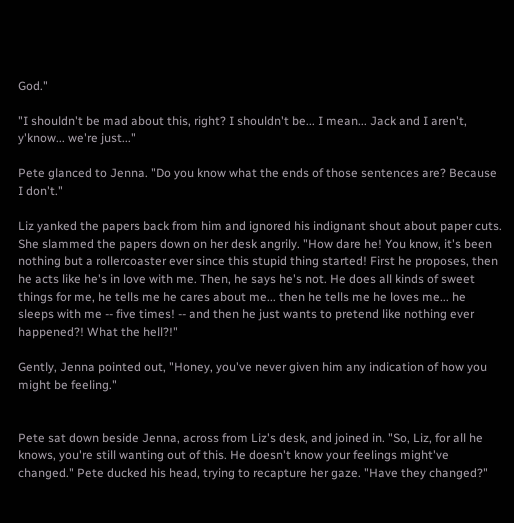God."

"I shouldn't be mad about this, right? I shouldn't be... I mean... Jack and I aren't, y'know... we're just..."

Pete glanced to Jenna. "Do you know what the ends of those sentences are? Because I don't."

Liz yanked the papers back from him and ignored his indignant shout about paper cuts. She slammed the papers down on her desk angrily. "How dare he! You know, it's been nothing but a rollercoaster ever since this stupid thing started! First he proposes, then he acts like he's in love with me. Then, he says he's not. He does all kinds of sweet things for me, he tells me he cares about me... then he tells me he loves me... he sleeps with me -- five times! -- and then he just wants to pretend like nothing ever happened?! What the hell?!"

Gently, Jenna pointed out, "Honey, you've never given him any indication of how you might be feeling."


Pete sat down beside Jenna, across from Liz's desk, and joined in. "So, Liz, for all he knows, you're still wanting out of this. He doesn't know your feelings might've changed." Pete ducked his head, trying to recapture her gaze. "Have they changed?"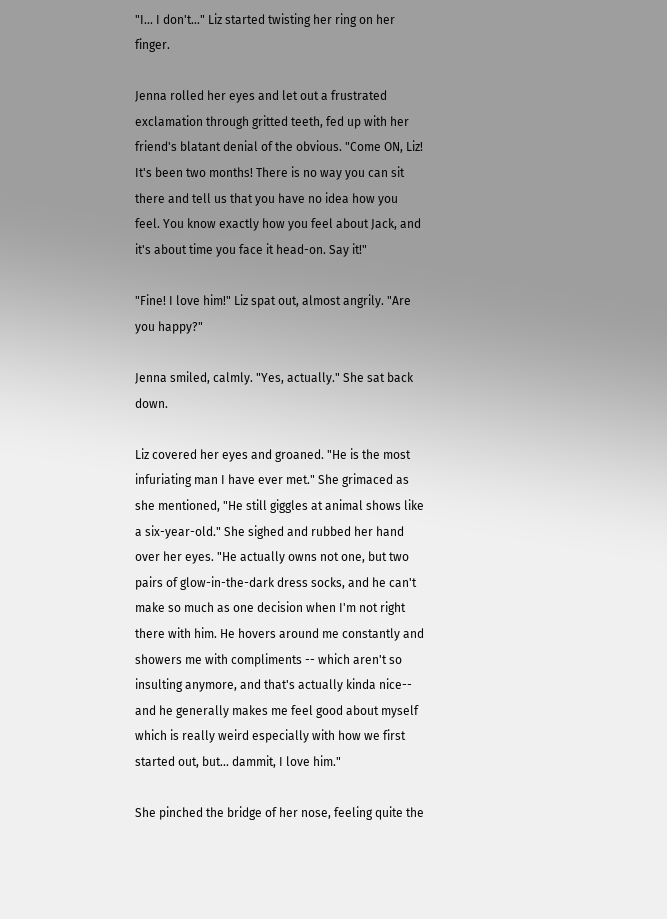"I... I don't..." Liz started twisting her ring on her finger.

Jenna rolled her eyes and let out a frustrated exclamation through gritted teeth, fed up with her friend's blatant denial of the obvious. "Come ON, Liz! It's been two months! There is no way you can sit there and tell us that you have no idea how you feel. You know exactly how you feel about Jack, and it's about time you face it head-on. Say it!"

"Fine! I love him!" Liz spat out, almost angrily. "Are you happy?"

Jenna smiled, calmly. "Yes, actually." She sat back down.

Liz covered her eyes and groaned. "He is the most infuriating man I have ever met." She grimaced as she mentioned, "He still giggles at animal shows like a six-year-old." She sighed and rubbed her hand over her eyes. "He actually owns not one, but two pairs of glow-in-the-dark dress socks, and he can't make so much as one decision when I'm not right there with him. He hovers around me constantly and showers me with compliments -- which aren't so insulting anymore, and that's actually kinda nice-- and he generally makes me feel good about myself which is really weird especially with how we first started out, but... dammit, I love him."

She pinched the bridge of her nose, feeling quite the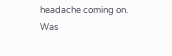headache coming on. Was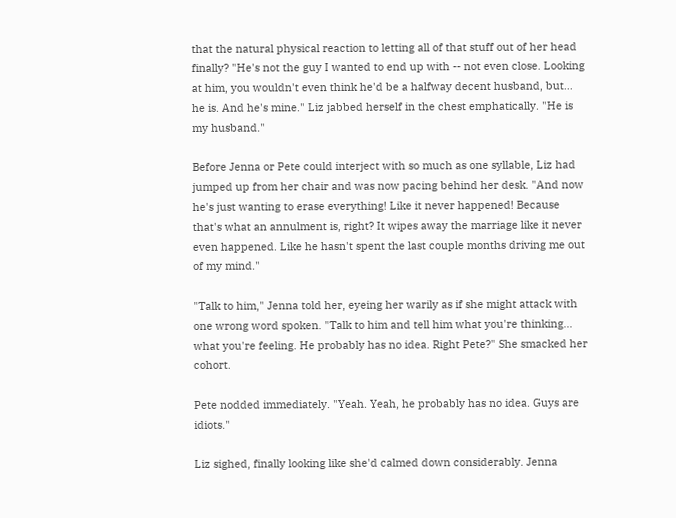that the natural physical reaction to letting all of that stuff out of her head finally? "He's not the guy I wanted to end up with -- not even close. Looking at him, you wouldn't even think he'd be a halfway decent husband, but... he is. And he's mine." Liz jabbed herself in the chest emphatically. "He is my husband."

Before Jenna or Pete could interject with so much as one syllable, Liz had jumped up from her chair and was now pacing behind her desk. "And now he's just wanting to erase everything! Like it never happened! Because that's what an annulment is, right? It wipes away the marriage like it never even happened. Like he hasn't spent the last couple months driving me out of my mind."

"Talk to him," Jenna told her, eyeing her warily as if she might attack with one wrong word spoken. "Talk to him and tell him what you're thinking... what you're feeling. He probably has no idea. Right Pete?" She smacked her cohort.

Pete nodded immediately. "Yeah. Yeah, he probably has no idea. Guys are idiots."

Liz sighed, finally looking like she'd calmed down considerably. Jenna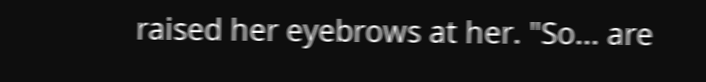raised her eyebrows at her. "So... are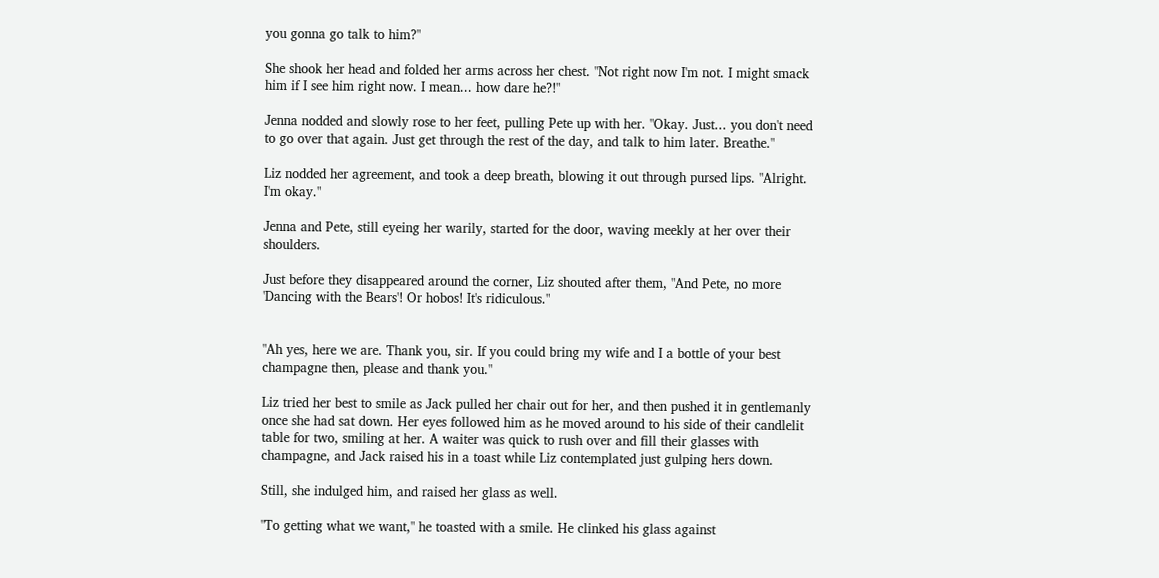you gonna go talk to him?"

She shook her head and folded her arms across her chest. "Not right now I'm not. I might smack him if I see him right now. I mean... how dare he?!"

Jenna nodded and slowly rose to her feet, pulling Pete up with her. "Okay. Just... you don't need to go over that again. Just get through the rest of the day, and talk to him later. Breathe."

Liz nodded her agreement, and took a deep breath, blowing it out through pursed lips. "Alright. I'm okay."

Jenna and Pete, still eyeing her warily, started for the door, waving meekly at her over their shoulders.

Just before they disappeared around the corner, Liz shouted after them, "And Pete, no more 'Dancing with the Bears'! Or hobos! It's ridiculous."


"Ah yes, here we are. Thank you, sir. If you could bring my wife and I a bottle of your best champagne then, please and thank you."

Liz tried her best to smile as Jack pulled her chair out for her, and then pushed it in gentlemanly once she had sat down. Her eyes followed him as he moved around to his side of their candlelit table for two, smiling at her. A waiter was quick to rush over and fill their glasses with champagne, and Jack raised his in a toast while Liz contemplated just gulping hers down.

Still, she indulged him, and raised her glass as well.

"To getting what we want," he toasted with a smile. He clinked his glass against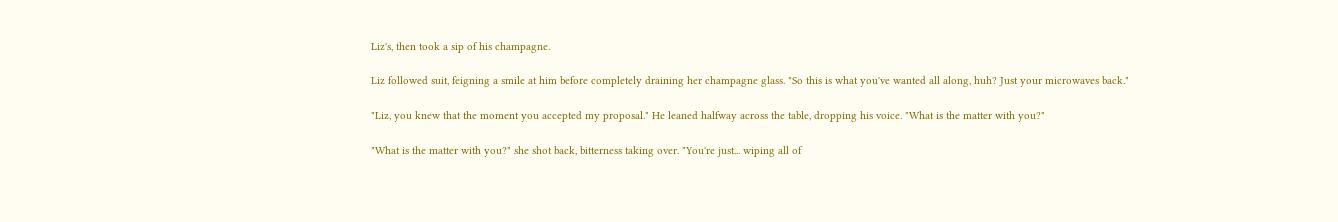Liz's, then took a sip of his champagne.

Liz followed suit, feigning a smile at him before completely draining her champagne glass. "So this is what you've wanted all along, huh? Just your microwaves back."

"Liz, you knew that the moment you accepted my proposal." He leaned halfway across the table, dropping his voice. "What is the matter with you?"

"What is the matter with you?" she shot back, bitterness taking over. "You're just... wiping all of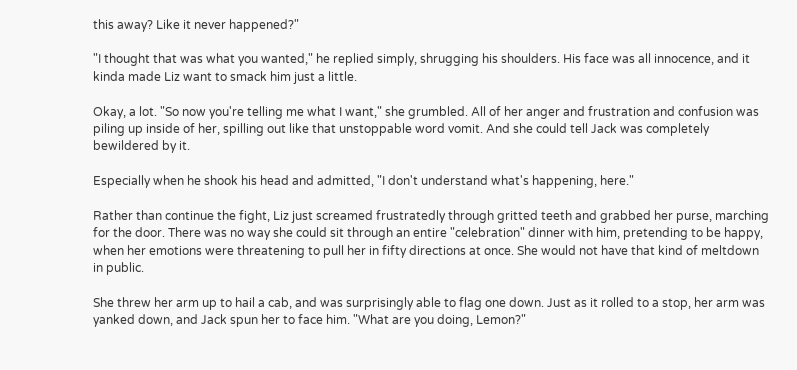this away? Like it never happened?"

"I thought that was what you wanted," he replied simply, shrugging his shoulders. His face was all innocence, and it kinda made Liz want to smack him just a little.

Okay, a lot. "So now you're telling me what I want," she grumbled. All of her anger and frustration and confusion was piling up inside of her, spilling out like that unstoppable word vomit. And she could tell Jack was completely bewildered by it.

Especially when he shook his head and admitted, "I don't understand what's happening, here."

Rather than continue the fight, Liz just screamed frustratedly through gritted teeth and grabbed her purse, marching for the door. There was no way she could sit through an entire "celebration" dinner with him, pretending to be happy, when her emotions were threatening to pull her in fifty directions at once. She would not have that kind of meltdown in public.

She threw her arm up to hail a cab, and was surprisingly able to flag one down. Just as it rolled to a stop, her arm was yanked down, and Jack spun her to face him. "What are you doing, Lemon?"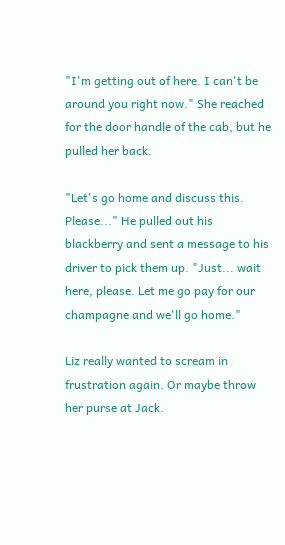"I'm getting out of here. I can't be around you right now." She reached for the door handle of the cab, but he pulled her back.

"Let's go home and discuss this. Please..." He pulled out his blackberry and sent a message to his driver to pick them up. "Just... wait here, please. Let me go pay for our champagne and we'll go home."

Liz really wanted to scream in frustration again. Or maybe throw her purse at Jack.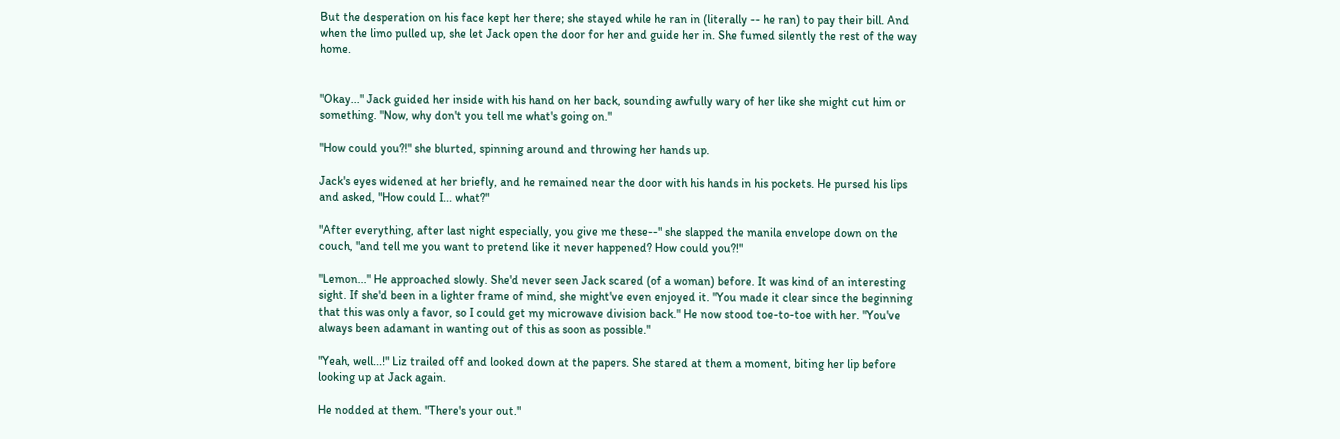But the desperation on his face kept her there; she stayed while he ran in (literally -- he ran) to pay their bill. And when the limo pulled up, she let Jack open the door for her and guide her in. She fumed silently the rest of the way home.


"Okay..." Jack guided her inside with his hand on her back, sounding awfully wary of her like she might cut him or something. "Now, why don't you tell me what's going on."

"How could you?!" she blurted, spinning around and throwing her hands up.

Jack's eyes widened at her briefly, and he remained near the door with his hands in his pockets. He pursed his lips and asked, "How could I... what?"

"After everything, after last night especially, you give me these--" she slapped the manila envelope down on the couch, "and tell me you want to pretend like it never happened? How could you?!"

"Lemon..." He approached slowly. She'd never seen Jack scared (of a woman) before. It was kind of an interesting sight. If she'd been in a lighter frame of mind, she might've even enjoyed it. "You made it clear since the beginning that this was only a favor, so I could get my microwave division back." He now stood toe-to-toe with her. "You've always been adamant in wanting out of this as soon as possible."

"Yeah, well...!" Liz trailed off and looked down at the papers. She stared at them a moment, biting her lip before looking up at Jack again.

He nodded at them. "There's your out."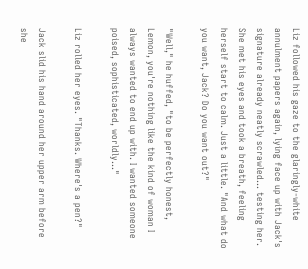Liz followed his gaze to the glaringly-white annulment papers again, lying face up with Jack's signature already neatly scrawled... testing her. She met his eyes and took a breath, feeling herself start to calm. Just a little. "And what do you want, Jack? Do you want out?"

"Well," he huffed, "to be perfectly honest, Lemon, you're nothing like the kind of woman I always wanted to end up with. I wanted someone poised, sophisticated, worldly..."

Liz rolled her eyes. "Thanks. Where's a pen?"

Jack slid his hand around her upper arm before she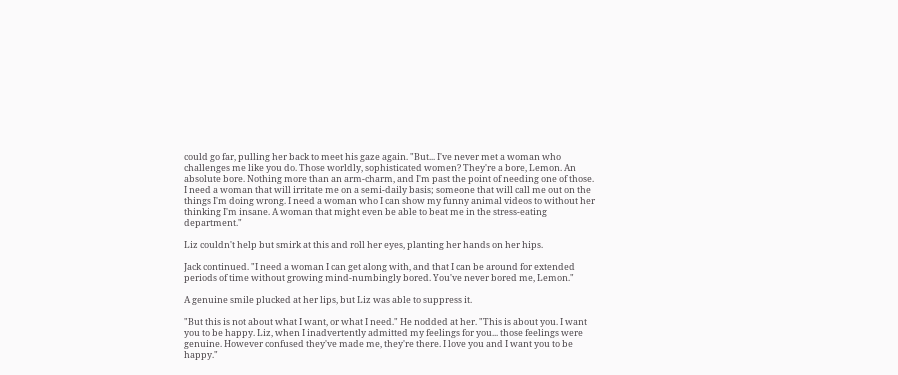could go far, pulling her back to meet his gaze again. "But... I've never met a woman who challenges me like you do. Those worldly, sophisticated women? They're a bore, Lemon. An absolute bore. Nothing more than an arm-charm, and I'm past the point of needing one of those. I need a woman that will irritate me on a semi-daily basis; someone that will call me out on the things I'm doing wrong. I need a woman who I can show my funny animal videos to without her thinking I'm insane. A woman that might even be able to beat me in the stress-eating department."

Liz couldn't help but smirk at this and roll her eyes, planting her hands on her hips.

Jack continued. "I need a woman I can get along with, and that I can be around for extended periods of time without growing mind-numbingly bored. You've never bored me, Lemon."

A genuine smile plucked at her lips, but Liz was able to suppress it.

"But this is not about what I want, or what I need." He nodded at her. "This is about you. I want you to be happy. Liz, when I inadvertently admitted my feelings for you... those feelings were genuine. However confused they've made me, they're there. I love you and I want you to be happy."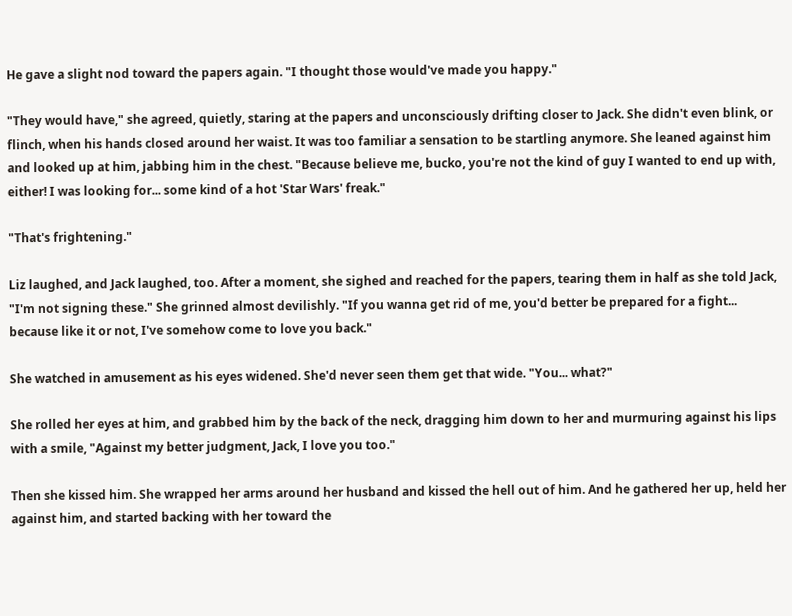He gave a slight nod toward the papers again. "I thought those would've made you happy."

"They would have," she agreed, quietly, staring at the papers and unconsciously drifting closer to Jack. She didn't even blink, or flinch, when his hands closed around her waist. It was too familiar a sensation to be startling anymore. She leaned against him and looked up at him, jabbing him in the chest. "Because believe me, bucko, you're not the kind of guy I wanted to end up with, either! I was looking for... some kind of a hot 'Star Wars' freak."

"That's frightening."

Liz laughed, and Jack laughed, too. After a moment, she sighed and reached for the papers, tearing them in half as she told Jack, "I'm not signing these." She grinned almost devilishly. "If you wanna get rid of me, you'd better be prepared for a fight... because like it or not, I've somehow come to love you back."

She watched in amusement as his eyes widened. She'd never seen them get that wide. "You... what?"

She rolled her eyes at him, and grabbed him by the back of the neck, dragging him down to her and murmuring against his lips with a smile, "Against my better judgment, Jack, I love you too."

Then she kissed him. She wrapped her arms around her husband and kissed the hell out of him. And he gathered her up, held her against him, and started backing with her toward the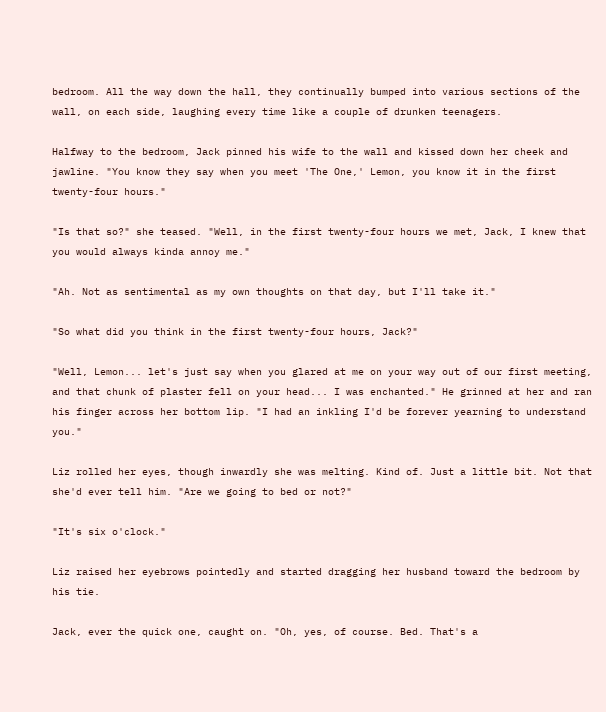bedroom. All the way down the hall, they continually bumped into various sections of the wall, on each side, laughing every time like a couple of drunken teenagers.

Halfway to the bedroom, Jack pinned his wife to the wall and kissed down her cheek and jawline. "You know they say when you meet 'The One,' Lemon, you know it in the first twenty-four hours."

"Is that so?" she teased. "Well, in the first twenty-four hours we met, Jack, I knew that you would always kinda annoy me."

"Ah. Not as sentimental as my own thoughts on that day, but I'll take it."

"So what did you think in the first twenty-four hours, Jack?"

"Well, Lemon... let's just say when you glared at me on your way out of our first meeting, and that chunk of plaster fell on your head... I was enchanted." He grinned at her and ran his finger across her bottom lip. "I had an inkling I'd be forever yearning to understand you."

Liz rolled her eyes, though inwardly she was melting. Kind of. Just a little bit. Not that she'd ever tell him. "Are we going to bed or not?"

"It's six o'clock."

Liz raised her eyebrows pointedly and started dragging her husband toward the bedroom by his tie.

Jack, ever the quick one, caught on. "Oh, yes, of course. Bed. That's a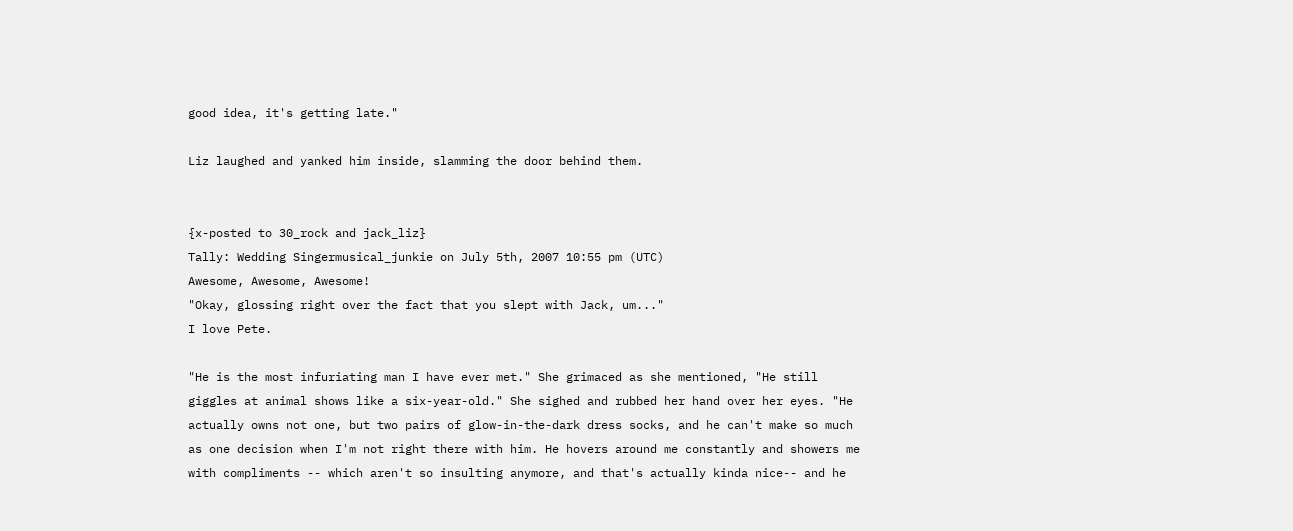good idea, it's getting late."

Liz laughed and yanked him inside, slamming the door behind them.


{x-posted to 30_rock and jack_liz}
Tally: Wedding Singermusical_junkie on July 5th, 2007 10:55 pm (UTC)
Awesome, Awesome, Awesome!
"Okay, glossing right over the fact that you slept with Jack, um..."
I love Pete.

"He is the most infuriating man I have ever met." She grimaced as she mentioned, "He still giggles at animal shows like a six-year-old." She sighed and rubbed her hand over her eyes. "He actually owns not one, but two pairs of glow-in-the-dark dress socks, and he can't make so much as one decision when I'm not right there with him. He hovers around me constantly and showers me with compliments -- which aren't so insulting anymore, and that's actually kinda nice-- and he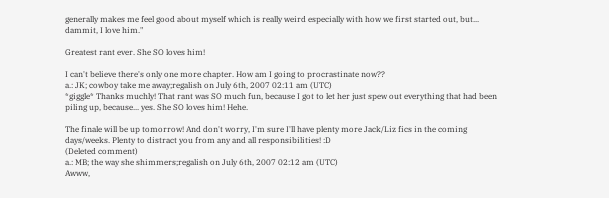generally makes me feel good about myself which is really weird especially with how we first started out, but... dammit, I love him."

Greatest rant ever. She SO loves him!

I can't believe there's only one more chapter. How am I going to procrastinate now??
a.: JK; cowboy take me away;regalish on July 6th, 2007 02:11 am (UTC)
*giggle* Thanks muchly! That rant was SO much fun, because I got to let her just spew out everything that had been piling up, because... yes. She SO loves him! Hehe.

The finale will be up tomorrow! And don't worry, I'm sure I'll have plenty more Jack/Liz fics in the coming days/weeks. Plenty to distract you from any and all responsibilities! :D
(Deleted comment)
a.: MB; the way she shimmers;regalish on July 6th, 2007 02:12 am (UTC)
Awww,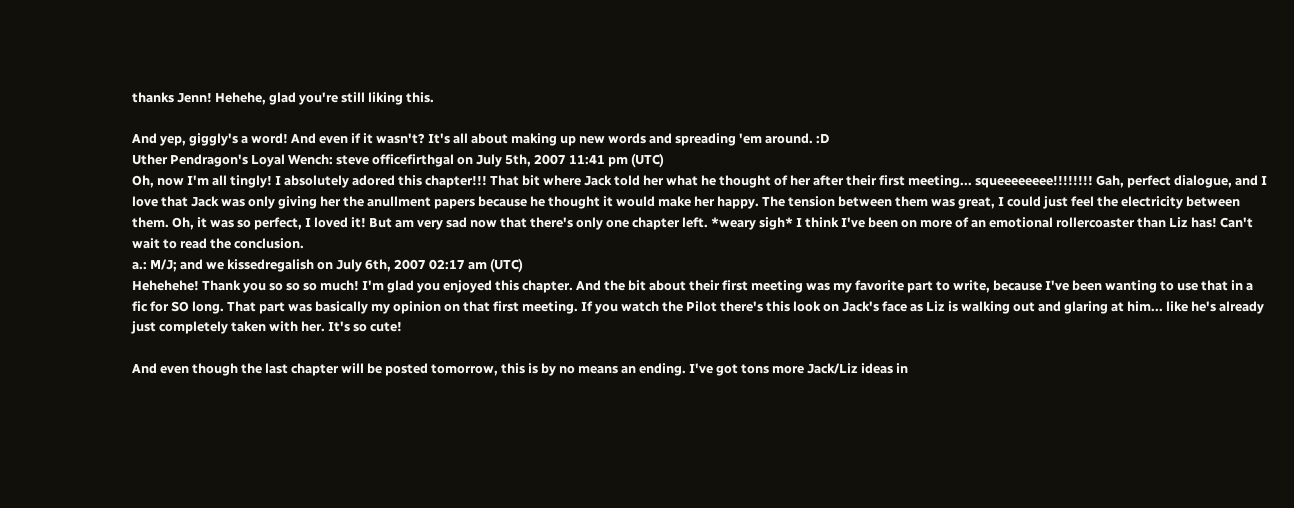thanks Jenn! Hehehe, glad you're still liking this.

And yep, giggly's a word! And even if it wasn't? It's all about making up new words and spreading 'em around. :D
Uther Pendragon's Loyal Wench: steve officefirthgal on July 5th, 2007 11:41 pm (UTC)
Oh, now I'm all tingly! I absolutely adored this chapter!!! That bit where Jack told her what he thought of her after their first meeting... squeeeeeeee!!!!!!!! Gah, perfect dialogue, and I love that Jack was only giving her the anullment papers because he thought it would make her happy. The tension between them was great, I could just feel the electricity between them. Oh, it was so perfect, I loved it! But am very sad now that there's only one chapter left. *weary sigh* I think I've been on more of an emotional rollercoaster than Liz has! Can't wait to read the conclusion.
a.: M/J; and we kissedregalish on July 6th, 2007 02:17 am (UTC)
Hehehehe! Thank you so so so much! I'm glad you enjoyed this chapter. And the bit about their first meeting was my favorite part to write, because I've been wanting to use that in a fic for SO long. That part was basically my opinion on that first meeting. If you watch the Pilot there's this look on Jack's face as Liz is walking out and glaring at him... like he's already just completely taken with her. It's so cute!

And even though the last chapter will be posted tomorrow, this is by no means an ending. I've got tons more Jack/Liz ideas in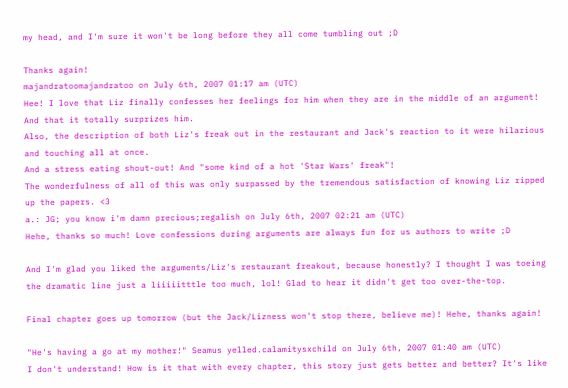my head, and I'm sure it won't be long before they all come tumbling out ;D

Thanks again!
majandratoomajandratoo on July 6th, 2007 01:17 am (UTC)
Hee! I love that Liz finally confesses her feelings for him when they are in the middle of an argument! And that it totally surprizes him.
Also, the description of both Liz's freak out in the restaurant and Jack's reaction to it were hilarious and touching all at once.
And a stress eating shout-out! And "some kind of a hot 'Star Wars' freak"!
The wonderfulness of all of this was only surpassed by the tremendous satisfaction of knowing Liz ripped up the papers. <3
a.: JG; you know i'm damn precious;regalish on July 6th, 2007 02:21 am (UTC)
Hehe, thanks so much! Love confessions during arguments are always fun for us authors to write ;D

And I'm glad you liked the arguments/Liz's restaurant freakout, because honestly? I thought I was toeing the dramatic line just a liiiiitttle too much, lol! Glad to hear it didn't get too over-the-top.

Final chapter goes up tomorrow (but the Jack/Lizness won't stop there, believe me)! Hehe, thanks again!

"He's having a go at my mother!" Seamus yelled.calamitysxchild on July 6th, 2007 01:40 am (UTC)
I don't understand! How is it that with every chapter, this story just gets better and better? It's like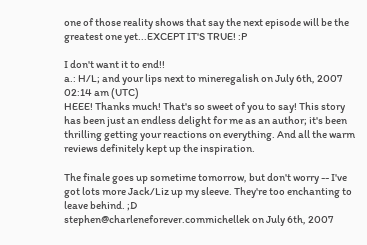one of those reality shows that say the next episode will be the greatest one yet...EXCEPT IT'S TRUE! :P

I don't want it to end!!
a.: H/L; and your lips next to mineregalish on July 6th, 2007 02:14 am (UTC)
HEEE! Thanks much! That's so sweet of you to say! This story has been just an endless delight for me as an author; it's been thrilling getting your reactions on everything. And all the warm reviews definitely kept up the inspiration.

The finale goes up sometime tomorrow, but don't worry -- I've got lots more Jack/Liz up my sleeve. They're too enchanting to leave behind. ;D
stephen@charleneforever.commichellek on July 6th, 2007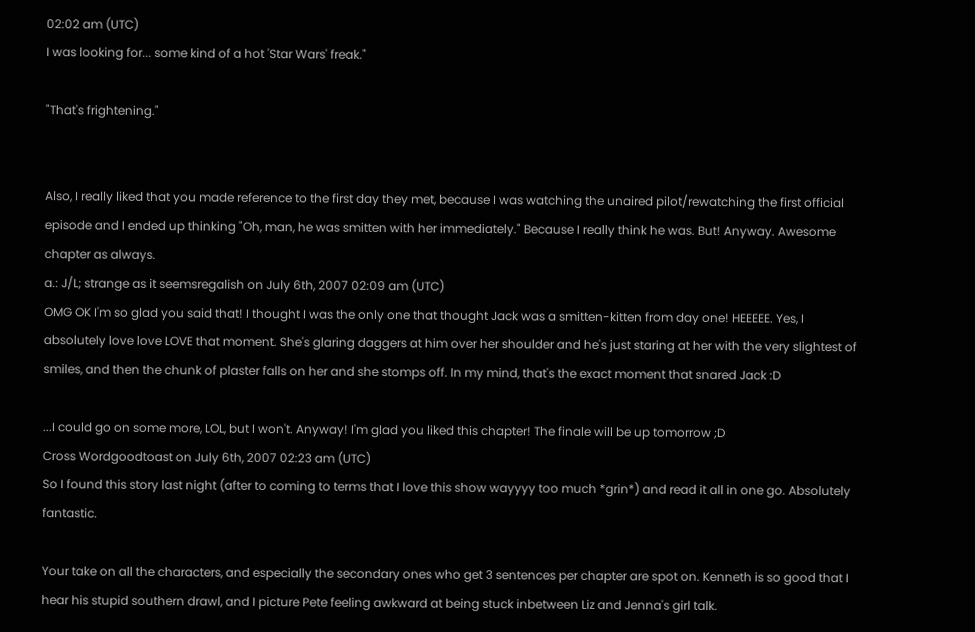02:02 am (UTC)
I was looking for... some kind of a hot 'Star Wars' freak."

"That's frightening."


Also, I really liked that you made reference to the first day they met, because I was watching the unaired pilot/rewatching the first official episode and I ended up thinking "Oh, man, he was smitten with her immediately." Because I really think he was. But! Anyway. Awesome chapter as always.
a.: J/L; strange as it seemsregalish on July 6th, 2007 02:09 am (UTC)
OMG OK I'm so glad you said that! I thought I was the only one that thought Jack was a smitten-kitten from day one! HEEEEE. Yes, I absolutely love love LOVE that moment. She's glaring daggers at him over her shoulder and he's just staring at her with the very slightest of smiles, and then the chunk of plaster falls on her and she stomps off. In my mind, that's the exact moment that snared Jack :D

...I could go on some more, LOL, but I won't. Anyway! I'm glad you liked this chapter! The finale will be up tomorrow ;D
Cross Wordgoodtoast on July 6th, 2007 02:23 am (UTC)
So I found this story last night (after to coming to terms that I love this show wayyyy too much *grin*) and read it all in one go. Absolutely fantastic.

Your take on all the characters, and especially the secondary ones who get 3 sentences per chapter are spot on. Kenneth is so good that I hear his stupid southern drawl, and I picture Pete feeling awkward at being stuck inbetween Liz and Jenna's girl talk.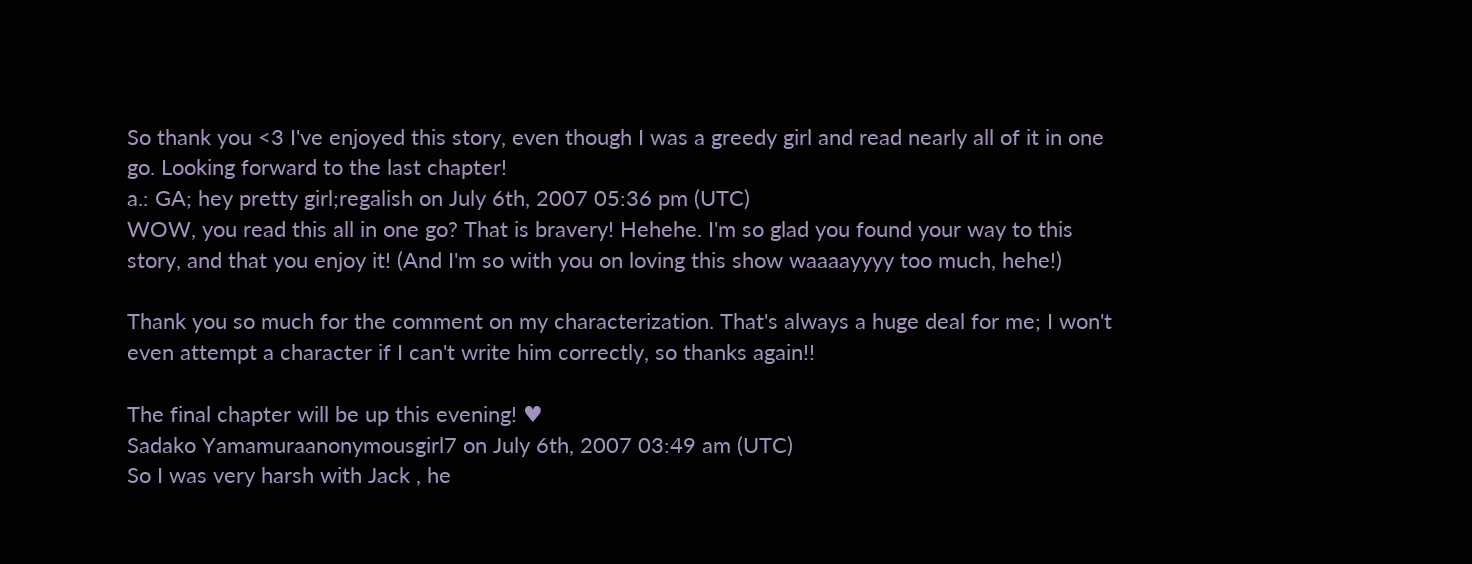So thank you <3 I've enjoyed this story, even though I was a greedy girl and read nearly all of it in one go. Looking forward to the last chapter!
a.: GA; hey pretty girl;regalish on July 6th, 2007 05:36 pm (UTC)
WOW, you read this all in one go? That is bravery! Hehehe. I'm so glad you found your way to this story, and that you enjoy it! (And I'm so with you on loving this show waaaayyyy too much, hehe!)

Thank you so much for the comment on my characterization. That's always a huge deal for me; I won't even attempt a character if I can't write him correctly, so thanks again!!

The final chapter will be up this evening! ♥
Sadako Yamamuraanonymousgirl7 on July 6th, 2007 03:49 am (UTC)
So I was very harsh with Jack , he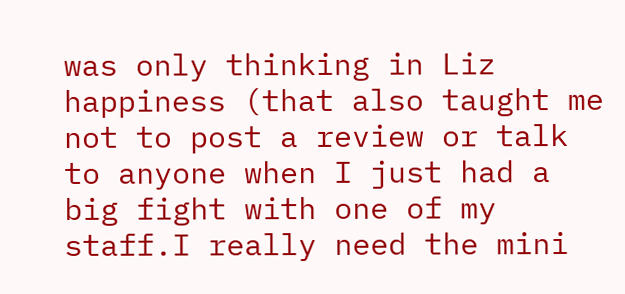was only thinking in Liz happiness (that also taught me not to post a review or talk to anyone when I just had a big fight with one of my staff.I really need the mini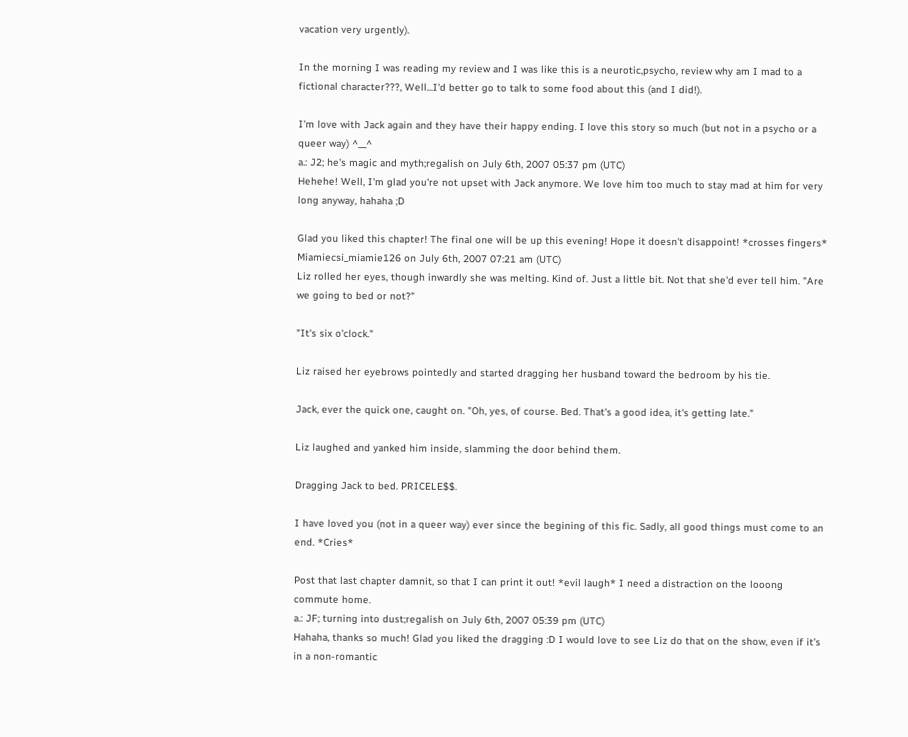vacation very urgently).

In the morning I was reading my review and I was like this is a neurotic,psycho, review why am I mad to a fictional character???, Well...I'd better go to talk to some food about this (and I did!).

I'm love with Jack again and they have their happy ending. I love this story so much (but not in a psycho or a queer way) ^__^
a.: J2; he's magic and myth;regalish on July 6th, 2007 05:37 pm (UTC)
Hehehe! Well, I'm glad you're not upset with Jack anymore. We love him too much to stay mad at him for very long anyway, hahaha ;D

Glad you liked this chapter! The final one will be up this evening! Hope it doesn't disappoint! *crosses fingers*
Miamiecsi_miamie126 on July 6th, 2007 07:21 am (UTC)
Liz rolled her eyes, though inwardly she was melting. Kind of. Just a little bit. Not that she'd ever tell him. "Are we going to bed or not?"

"It's six o'clock."

Liz raised her eyebrows pointedly and started dragging her husband toward the bedroom by his tie.

Jack, ever the quick one, caught on. "Oh, yes, of course. Bed. That's a good idea, it's getting late."

Liz laughed and yanked him inside, slamming the door behind them.

Dragging Jack to bed. PRICELE$$.

I have loved you (not in a queer way) ever since the begining of this fic. Sadly, all good things must come to an end. *Cries*

Post that last chapter damnit, so that I can print it out! *evil laugh* I need a distraction on the looong commute home.
a.: JF; turning into dust;regalish on July 6th, 2007 05:39 pm (UTC)
Hahaha, thanks so much! Glad you liked the dragging :D I would love to see Liz do that on the show, even if it's in a non-romantic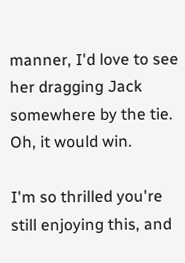manner, I'd love to see her dragging Jack somewhere by the tie. Oh, it would win.

I'm so thrilled you're still enjoying this, and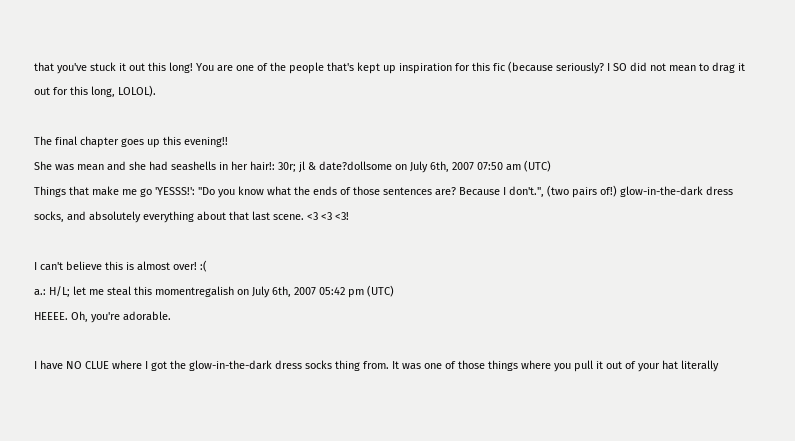that you've stuck it out this long! You are one of the people that's kept up inspiration for this fic (because seriously? I SO did not mean to drag it out for this long, LOLOL).

The final chapter goes up this evening!!
She was mean and she had seashells in her hair!: 30r; jl & date?dollsome on July 6th, 2007 07:50 am (UTC)
Things that make me go 'YESSS!': "Do you know what the ends of those sentences are? Because I don't.", (two pairs of!) glow-in-the-dark dress socks, and absolutely everything about that last scene. <3 <3 <3!

I can't believe this is almost over! :(
a.: H/L; let me steal this momentregalish on July 6th, 2007 05:42 pm (UTC)
HEEEE. Oh, you're adorable.

I have NO CLUE where I got the glow-in-the-dark dress socks thing from. It was one of those things where you pull it out of your hat literally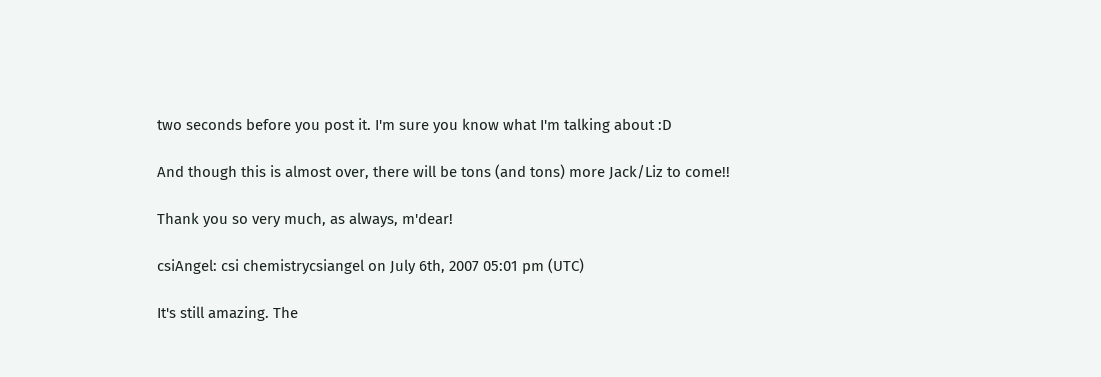two seconds before you post it. I'm sure you know what I'm talking about :D

And though this is almost over, there will be tons (and tons) more Jack/Liz to come!!

Thank you so very much, as always, m'dear!

csiAngel: csi chemistrycsiangel on July 6th, 2007 05:01 pm (UTC)

It's still amazing. The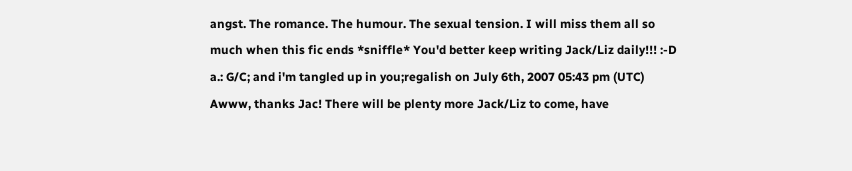angst. The romance. The humour. The sexual tension. I will miss them all so much when this fic ends *sniffle* You'd better keep writing Jack/Liz daily!!! :-D
a.: G/C; and i'm tangled up in you;regalish on July 6th, 2007 05:43 pm (UTC)
Awww, thanks Jac! There will be plenty more Jack/Liz to come, have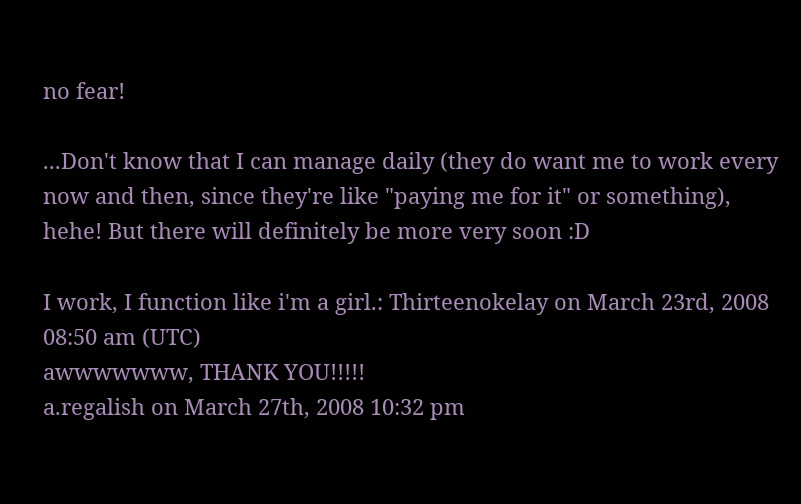no fear!

...Don't know that I can manage daily (they do want me to work every now and then, since they're like "paying me for it" or something), hehe! But there will definitely be more very soon :D

I work, I function like i'm a girl.: Thirteenokelay on March 23rd, 2008 08:50 am (UTC)
awwwwwww, THANK YOU!!!!!
a.regalish on March 27th, 2008 10:32 pm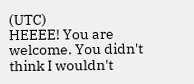(UTC)
HEEEE! You are welcome. You didn't think I wouldn't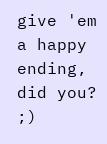give 'em a happy ending, did you? ;)